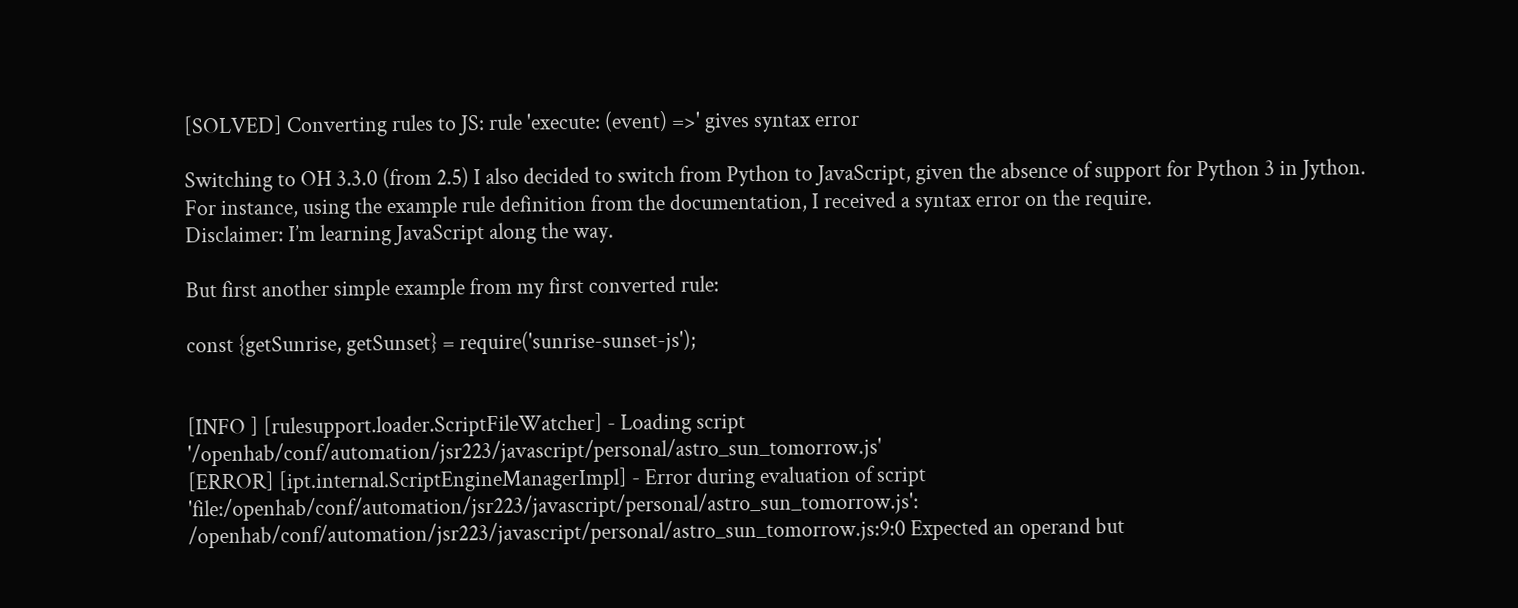[SOLVED] Converting rules to JS: rule 'execute: (event) =>' gives syntax error

Switching to OH 3.3.0 (from 2.5) I also decided to switch from Python to JavaScript, given the absence of support for Python 3 in Jython.
For instance, using the example rule definition from the documentation, I received a syntax error on the require.
Disclaimer: I’m learning JavaScript along the way.

But first another simple example from my first converted rule:

const {getSunrise, getSunset} = require('sunrise-sunset-js');


[INFO ] [rulesupport.loader.ScriptFileWatcher] - Loading script '/openhab/conf/automation/jsr223/javascript/personal/astro_sun_tomorrow.js'
[ERROR] [ipt.internal.ScriptEngineManagerImpl] - Error during evaluation of script 'file:/openhab/conf/automation/jsr223/javascript/personal/astro_sun_tomorrow.js': /openhab/conf/automation/jsr223/javascript/personal/astro_sun_tomorrow.js:9:0 Expected an operand but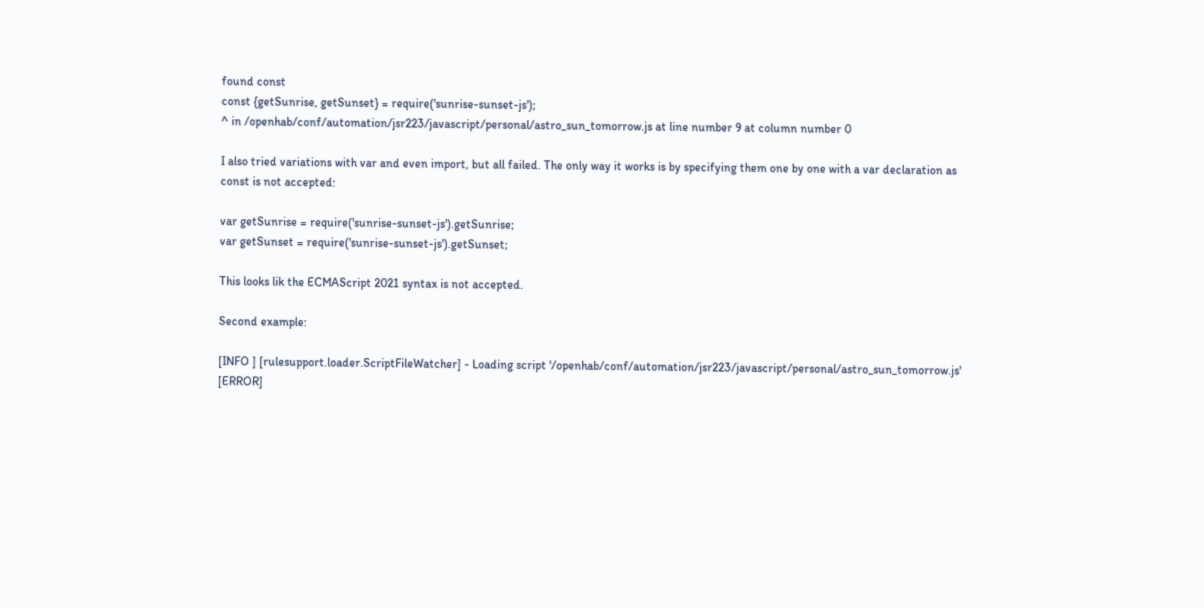found const
const {getSunrise, getSunset} = require('sunrise-sunset-js');
^ in /openhab/conf/automation/jsr223/javascript/personal/astro_sun_tomorrow.js at line number 9 at column number 0

I also tried variations with var and even import, but all failed. The only way it works is by specifying them one by one with a var declaration as const is not accepted:

var getSunrise = require('sunrise-sunset-js').getSunrise;
var getSunset = require('sunrise-sunset-js').getSunset;

This looks lik the ECMAScript 2021 syntax is not accepted.

Second example:

[INFO ] [rulesupport.loader.ScriptFileWatcher] - Loading script '/openhab/conf/automation/jsr223/javascript/personal/astro_sun_tomorrow.js'
[ERROR]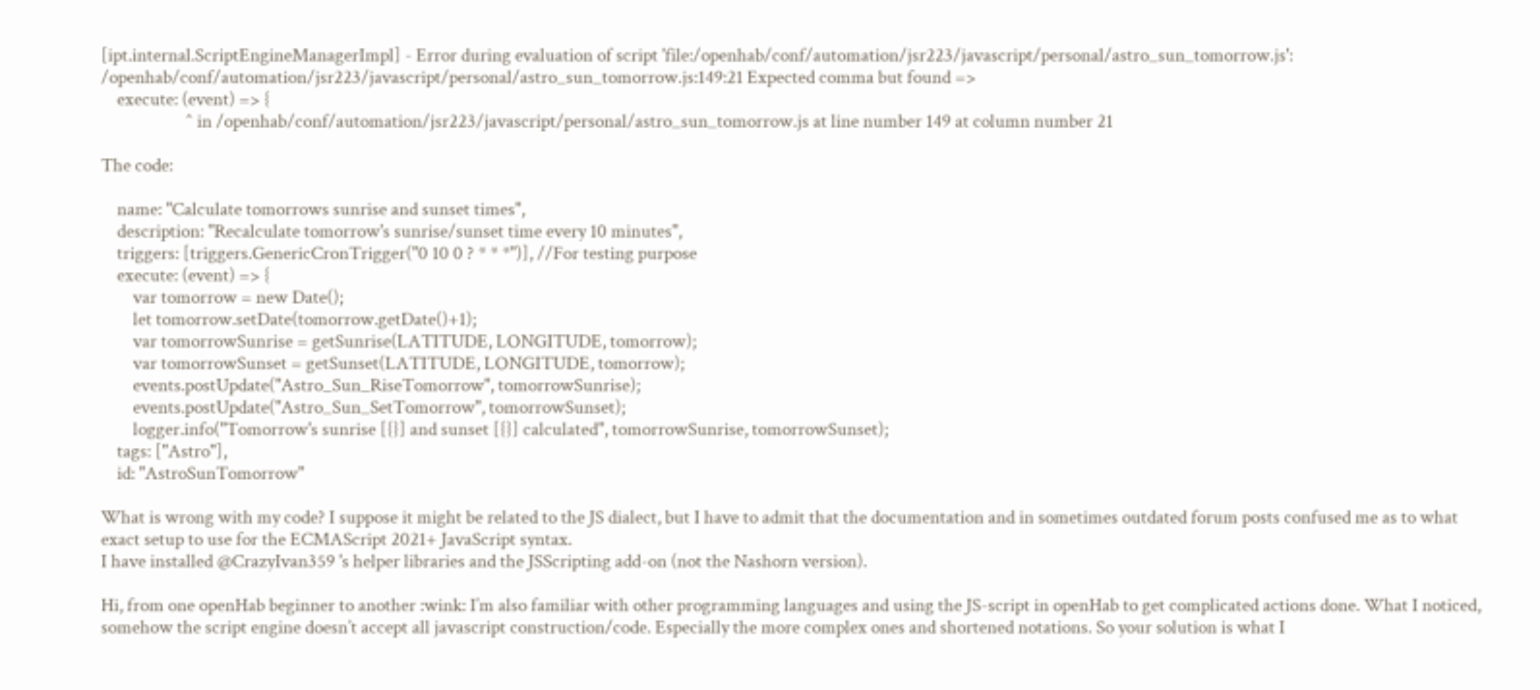[ipt.internal.ScriptEngineManagerImpl] - Error during evaluation of script 'file:/openhab/conf/automation/jsr223/javascript/personal/astro_sun_tomorrow.js': /openhab/conf/automation/jsr223/javascript/personal/astro_sun_tomorrow.js:149:21 Expected comma but found =>
    execute: (event) => {
                     ^ in /openhab/conf/automation/jsr223/javascript/personal/astro_sun_tomorrow.js at line number 149 at column number 21

The code:

    name: "Calculate tomorrows sunrise and sunset times",
    description: "Recalculate tomorrow's sunrise/sunset time every 10 minutes",
    triggers: [triggers.GenericCronTrigger("0 10 0 ? * * *")], //For testing purpose
    execute: (event) => {
        var tomorrow = new Date();
        let tomorrow.setDate(tomorrow.getDate()+1);
        var tomorrowSunrise = getSunrise(LATITUDE, LONGITUDE, tomorrow);
        var tomorrowSunset = getSunset(LATITUDE, LONGITUDE, tomorrow);
        events.postUpdate("Astro_Sun_RiseTomorrow", tomorrowSunrise);
        events.postUpdate("Astro_Sun_SetTomorrow", tomorrowSunset);
        logger.info("Tomorrow's sunrise [{}] and sunset [{}] calculated", tomorrowSunrise, tomorrowSunset);
    tags: ["Astro"],
    id: "AstroSunTomorrow"

What is wrong with my code? I suppose it might be related to the JS dialect, but I have to admit that the documentation and in sometimes outdated forum posts confused me as to what exact setup to use for the ECMAScript 2021+ JavaScript syntax.
I have installed @CrazyIvan359 's helper libraries and the JSScripting add-on (not the Nashorn version).

Hi, from one openHab beginner to another :wink: I’m also familiar with other programming languages and using the JS-script in openHab to get complicated actions done. What I noticed, somehow the script engine doesn’t accept all javascript construction/code. Especially the more complex ones and shortened notations. So your solution is what I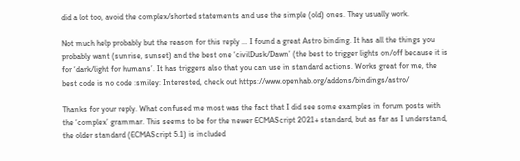did a lot too, avoid the complex/shorted statements and use the simple (old) ones. They usually work.

Not much help probably but the reason for this reply … I found a great Astro binding. It has all the things you probably want (sunrise, sunset) and the best one ‘civilDusk/Dawn’ (the best to trigger lights on/off because it is for ‘dark/light for humans’. It has triggers also that you can use in standard actions. Works great for me, the best code is no code :smiley: Interested, check out https://www.openhab.org/addons/bindings/astro/

Thanks for your reply. What confused me most was the fact that I did see some examples in forum posts with the ‘complex’ grammar. This seems to be for the newer ECMAScript 2021+ standard, but as far as I understand, the older standard (ECMAScript 5.1) is included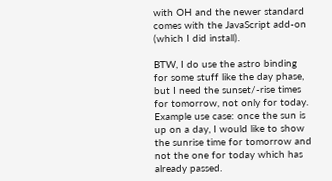with OH and the newer standard comes with the JavaScript add-on (which I did install).

BTW, I do use the astro binding for some stuff like the day phase, but I need the sunset/-rise times for tomorrow, not only for today. Example use case: once the sun is up on a day, I would like to show the sunrise time for tomorrow and not the one for today which has already passed.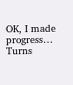OK, I made progress… Turns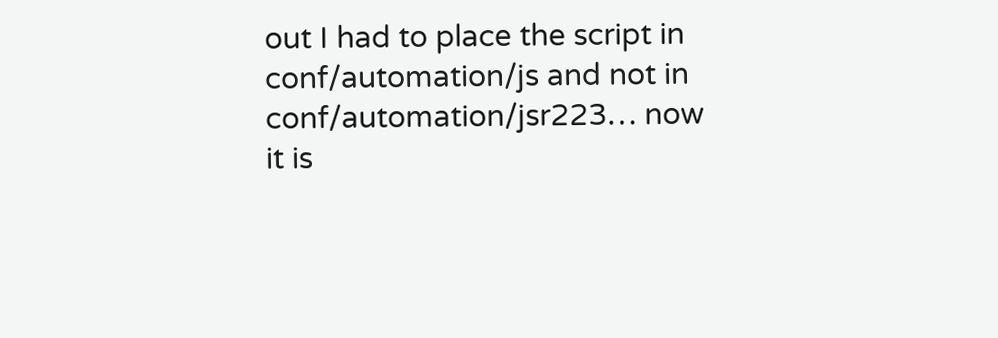out I had to place the script in conf/automation/js and not in conf/automation/jsr223… now it is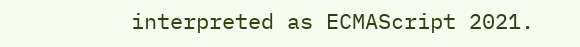interpreted as ECMAScript 2021.